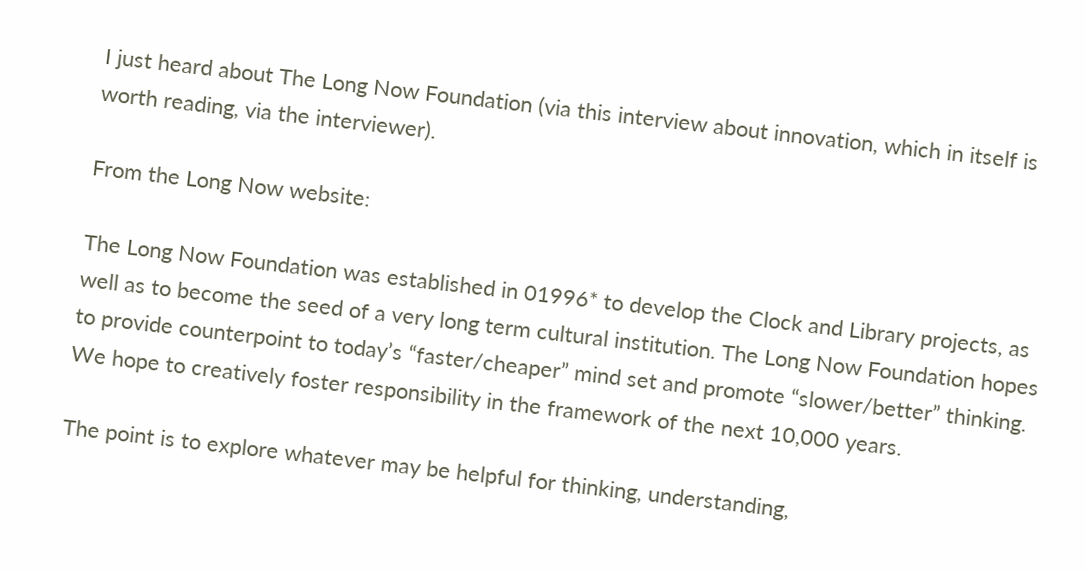I just heard about The Long Now Foundation (via this interview about innovation, which in itself is worth reading, via the interviewer).

From the Long Now website:

The Long Now Foundation was established in 01996* to develop the Clock and Library projects, as well as to become the seed of a very long term cultural institution. The Long Now Foundation hopes to provide counterpoint to today’s “faster/cheaper” mind set and promote “slower/better” thinking. We hope to creatively foster responsibility in the framework of the next 10,000 years.

The point is to explore whatever may be helpful for thinking, understanding,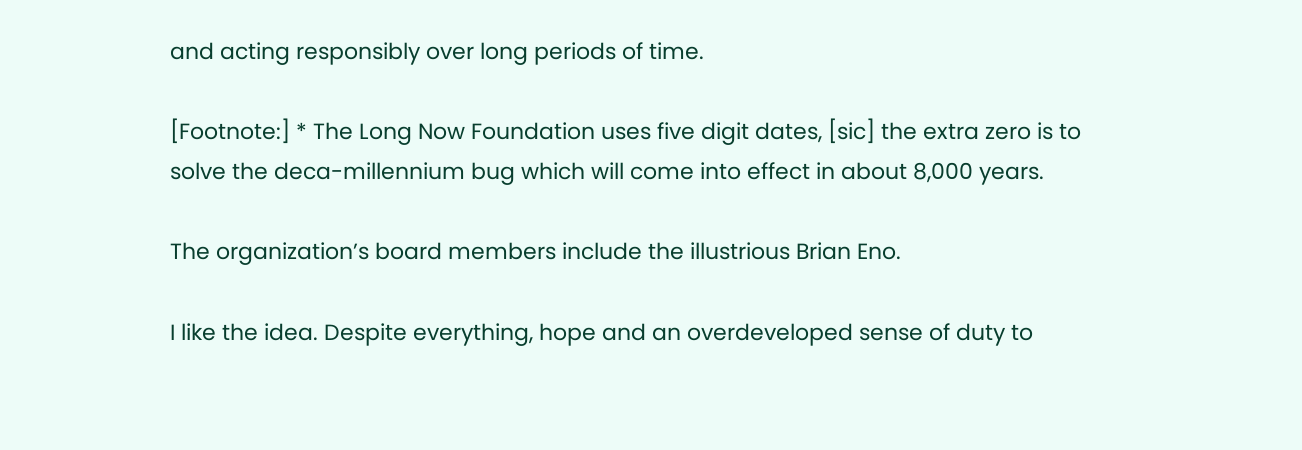and acting responsibly over long periods of time.

[Footnote:] * The Long Now Foundation uses five digit dates, [sic] the extra zero is to solve the deca-millennium bug which will come into effect in about 8,000 years.

The organization’s board members include the illustrious Brian Eno.

I like the idea. Despite everything, hope and an overdeveloped sense of duty to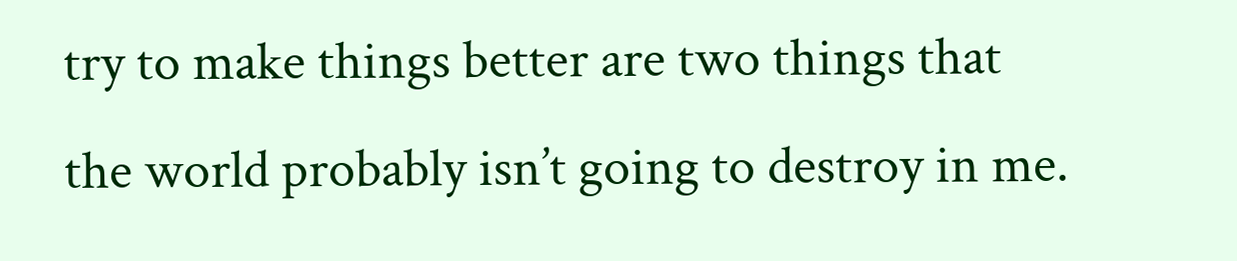try to make things better are two things that the world probably isn’t going to destroy in me.